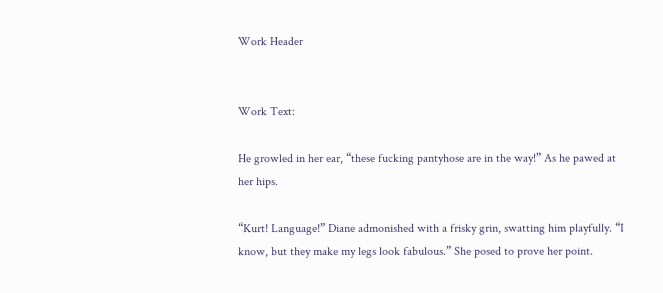Work Header


Work Text:

He growled in her ear, “these fucking pantyhose are in the way!” As he pawed at her hips.

“Kurt! Language!” Diane admonished with a frisky grin, swatting him playfully. “I know, but they make my legs look fabulous.” She posed to prove her point.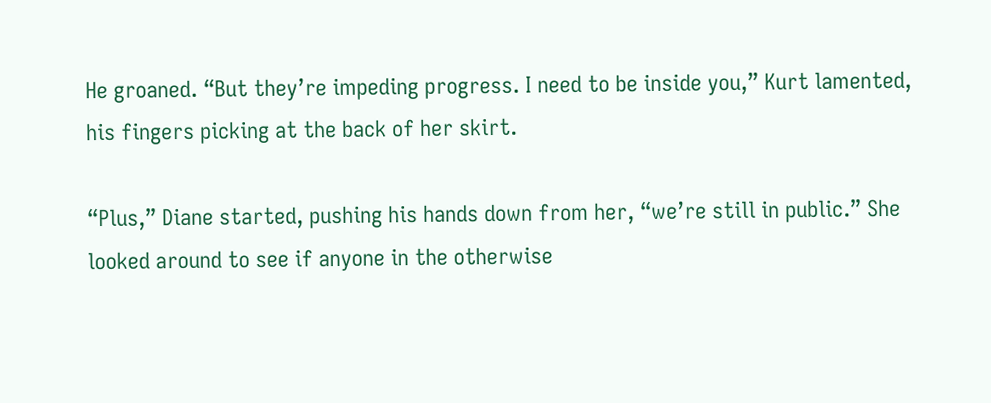He groaned. “But they’re impeding progress. I need to be inside you,” Kurt lamented, his fingers picking at the back of her skirt.

“Plus,” Diane started, pushing his hands down from her, “we’re still in public.” She looked around to see if anyone in the otherwise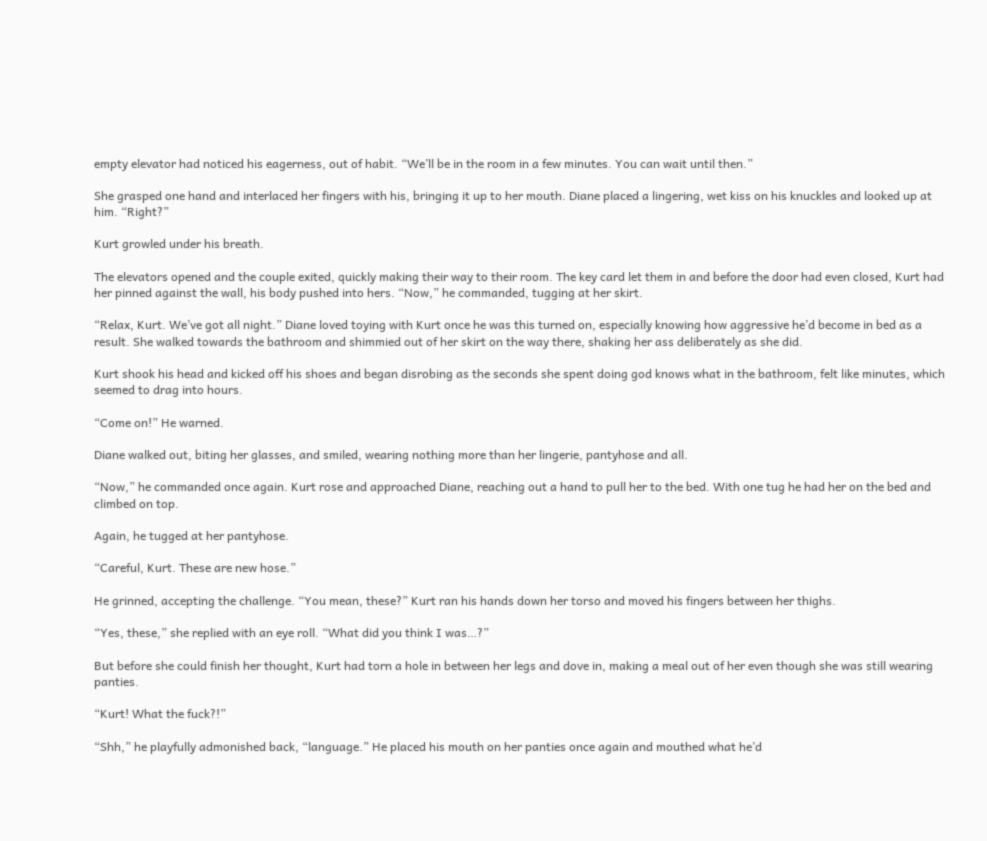empty elevator had noticed his eagerness, out of habit. “We’ll be in the room in a few minutes. You can wait until then.”

She grasped one hand and interlaced her fingers with his, bringing it up to her mouth. Diane placed a lingering, wet kiss on his knuckles and looked up at him. “Right?”

Kurt growled under his breath.

The elevators opened and the couple exited, quickly making their way to their room. The key card let them in and before the door had even closed, Kurt had her pinned against the wall, his body pushed into hers. “Now,” he commanded, tugging at her skirt.

“Relax, Kurt. We’ve got all night.” Diane loved toying with Kurt once he was this turned on, especially knowing how aggressive he’d become in bed as a result. She walked towards the bathroom and shimmied out of her skirt on the way there, shaking her ass deliberately as she did.

Kurt shook his head and kicked off his shoes and began disrobing as the seconds she spent doing god knows what in the bathroom, felt like minutes, which seemed to drag into hours.

“Come on!” He warned.

Diane walked out, biting her glasses, and smiled, wearing nothing more than her lingerie, pantyhose and all.

“Now,” he commanded once again. Kurt rose and approached Diane, reaching out a hand to pull her to the bed. With one tug he had her on the bed and climbed on top.

Again, he tugged at her pantyhose.

“Careful, Kurt. These are new hose.”

He grinned, accepting the challenge. “You mean, these?” Kurt ran his hands down her torso and moved his fingers between her thighs.

“Yes, these,” she replied with an eye roll. “What did you think I was…?”

But before she could finish her thought, Kurt had torn a hole in between her legs and dove in, making a meal out of her even though she was still wearing panties.

“Kurt! What the fuck?!”

“Shh,” he playfully admonished back, “language.” He placed his mouth on her panties once again and mouthed what he’d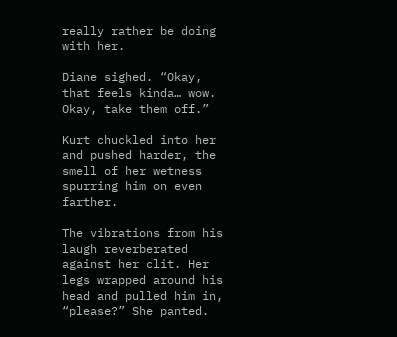really rather be doing with her.

Diane sighed. “Okay, that feels kinda… wow. Okay, take them off.”

Kurt chuckled into her and pushed harder, the smell of her wetness spurring him on even farther.

The vibrations from his laugh reverberated against her clit. Her legs wrapped around his head and pulled him in, “please?” She panted.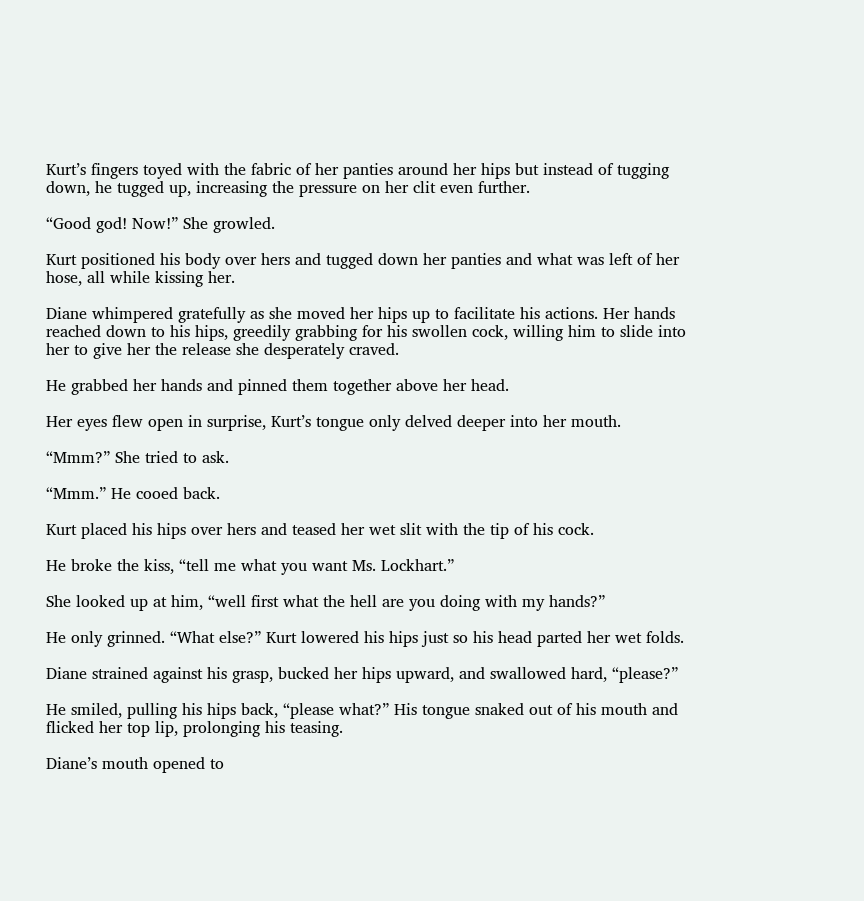Kurt’s fingers toyed with the fabric of her panties around her hips but instead of tugging down, he tugged up, increasing the pressure on her clit even further.

“Good god! Now!” She growled.

Kurt positioned his body over hers and tugged down her panties and what was left of her hose, all while kissing her.

Diane whimpered gratefully as she moved her hips up to facilitate his actions. Her hands reached down to his hips, greedily grabbing for his swollen cock, willing him to slide into her to give her the release she desperately craved.

He grabbed her hands and pinned them together above her head.

Her eyes flew open in surprise, Kurt’s tongue only delved deeper into her mouth.

“Mmm?” She tried to ask.

“Mmm.” He cooed back.

Kurt placed his hips over hers and teased her wet slit with the tip of his cock.

He broke the kiss, “tell me what you want Ms. Lockhart.”

She looked up at him, “well first what the hell are you doing with my hands?”

He only grinned. “What else?” Kurt lowered his hips just so his head parted her wet folds.

Diane strained against his grasp, bucked her hips upward, and swallowed hard, “please?”

He smiled, pulling his hips back, “please what?” His tongue snaked out of his mouth and flicked her top lip, prolonging his teasing.

Diane’s mouth opened to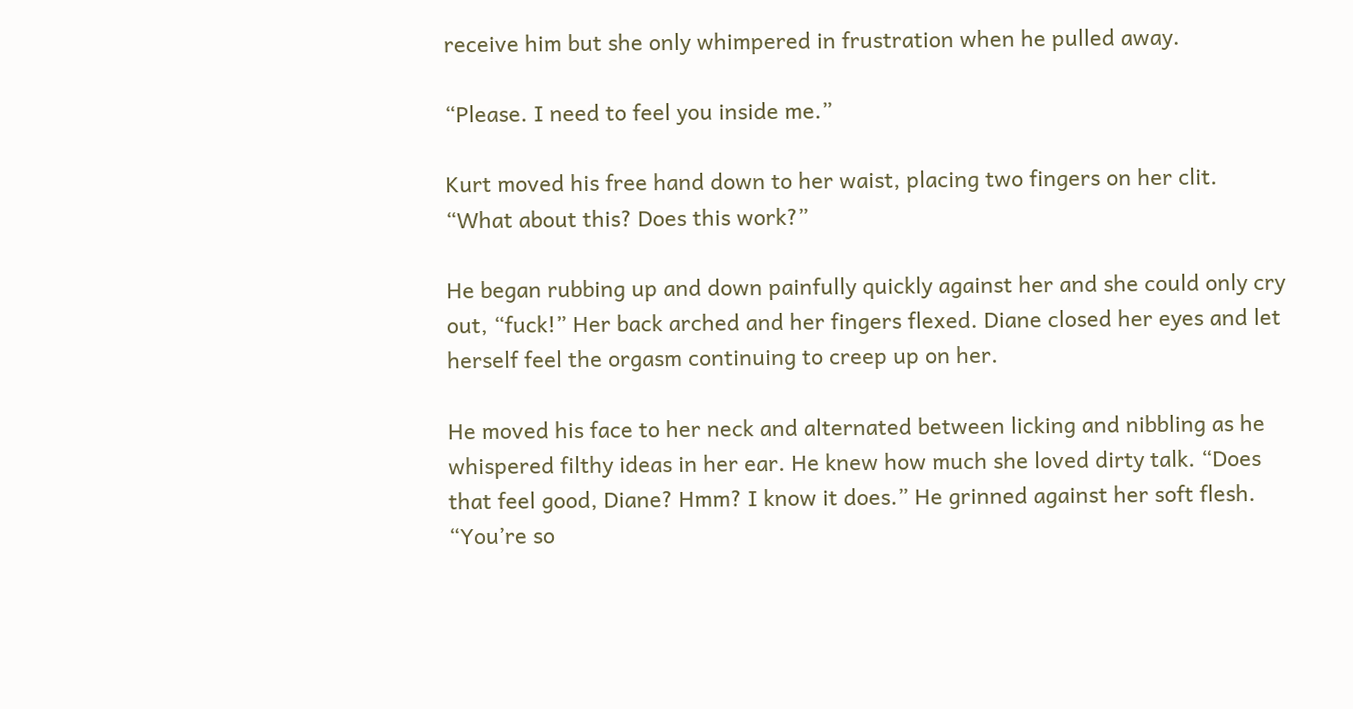receive him but she only whimpered in frustration when he pulled away.

“Please. I need to feel you inside me.”

Kurt moved his free hand down to her waist, placing two fingers on her clit. “What about this? Does this work?”

He began rubbing up and down painfully quickly against her and she could only cry out, “fuck!” Her back arched and her fingers flexed. Diane closed her eyes and let herself feel the orgasm continuing to creep up on her.

He moved his face to her neck and alternated between licking and nibbling as he whispered filthy ideas in her ear. He knew how much she loved dirty talk. “Does that feel good, Diane? Hmm? I know it does.” He grinned against her soft flesh. “You’re so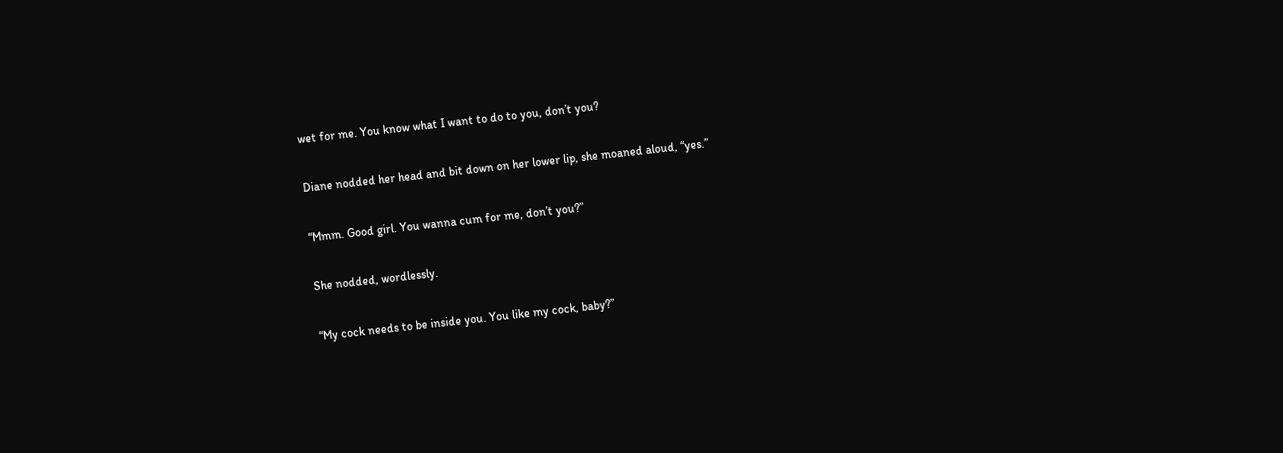wet for me. You know what I want to do to you, don’t you?

Diane nodded her head and bit down on her lower lip, she moaned aloud, “yes.”

“Mmm. Good girl. You wanna cum for me, don’t you?”

She nodded, wordlessly.

“My cock needs to be inside you. You like my cock, baby?”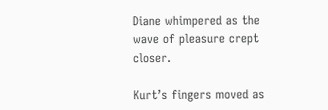Diane whimpered as the wave of pleasure crept closer.

Kurt’s fingers moved as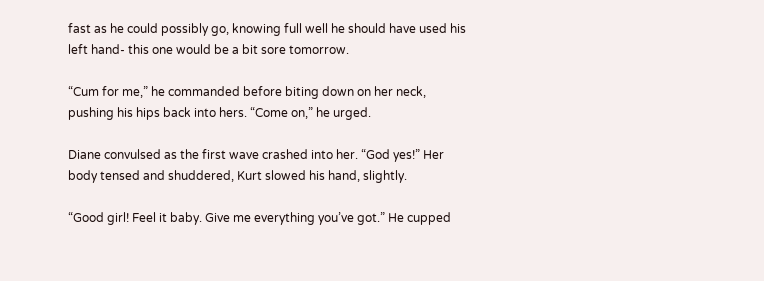fast as he could possibly go, knowing full well he should have used his left hand- this one would be a bit sore tomorrow.

“Cum for me,” he commanded before biting down on her neck, pushing his hips back into hers. “Come on,” he urged.

Diane convulsed as the first wave crashed into her. “God yes!” Her body tensed and shuddered, Kurt slowed his hand, slightly.

“Good girl! Feel it baby. Give me everything you’ve got.” He cupped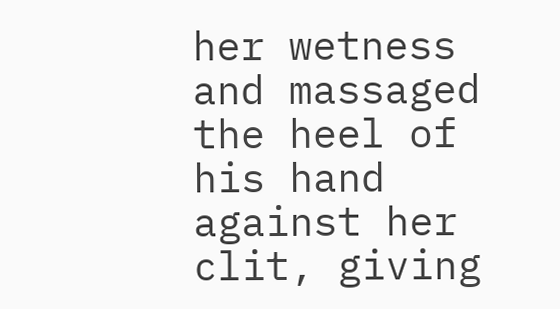her wetness and massaged the heel of his hand against her clit, giving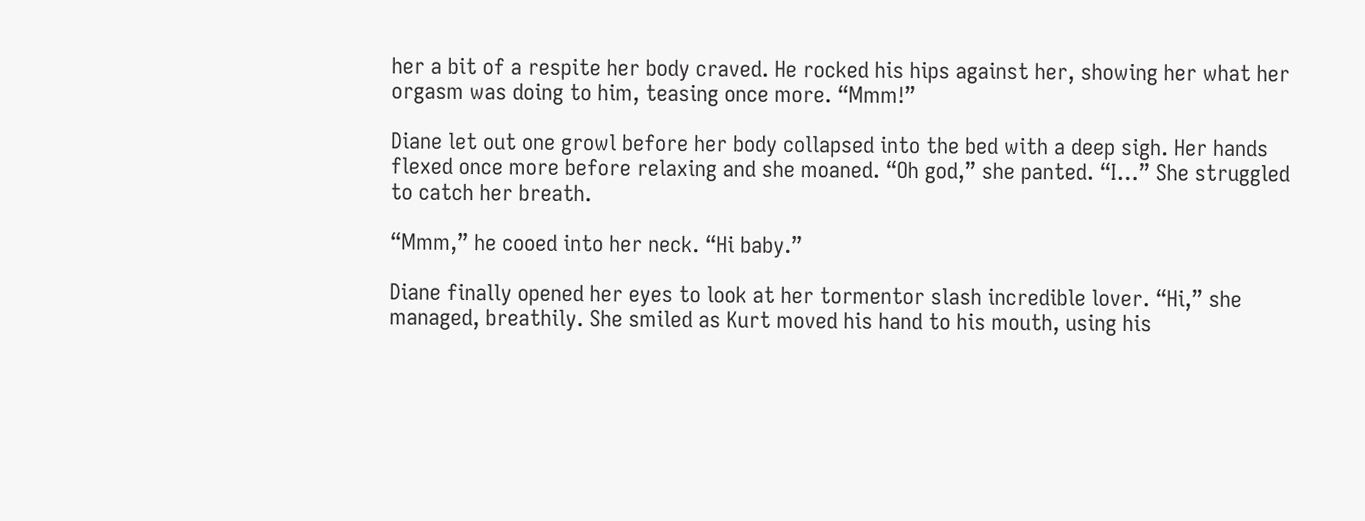her a bit of a respite her body craved. He rocked his hips against her, showing her what her orgasm was doing to him, teasing once more. “Mmm!”

Diane let out one growl before her body collapsed into the bed with a deep sigh. Her hands flexed once more before relaxing and she moaned. “Oh god,” she panted. “I…” She struggled to catch her breath.

“Mmm,” he cooed into her neck. “Hi baby.”

Diane finally opened her eyes to look at her tormentor slash incredible lover. “Hi,” she managed, breathily. She smiled as Kurt moved his hand to his mouth, using his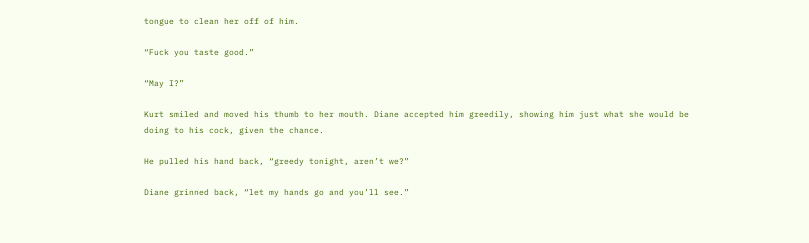tongue to clean her off of him.

“Fuck you taste good.”

“May I?”

Kurt smiled and moved his thumb to her mouth. Diane accepted him greedily, showing him just what she would be doing to his cock, given the chance.

He pulled his hand back, “greedy tonight, aren’t we?”

Diane grinned back, “let my hands go and you’ll see.”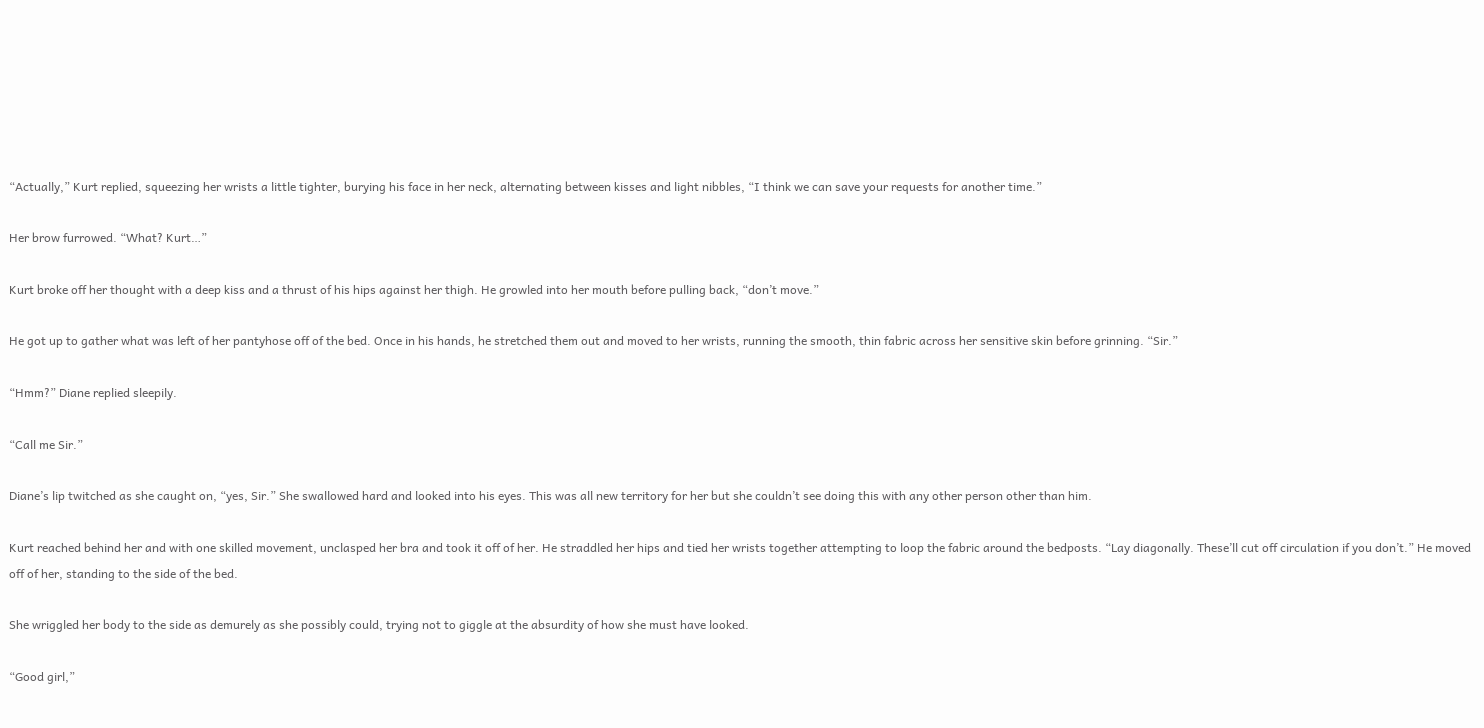“Actually,” Kurt replied, squeezing her wrists a little tighter, burying his face in her neck, alternating between kisses and light nibbles, “I think we can save your requests for another time.”

Her brow furrowed. “What? Kurt…”

Kurt broke off her thought with a deep kiss and a thrust of his hips against her thigh. He growled into her mouth before pulling back, “don’t move.”

He got up to gather what was left of her pantyhose off of the bed. Once in his hands, he stretched them out and moved to her wrists, running the smooth, thin fabric across her sensitive skin before grinning. “Sir.”

“Hmm?” Diane replied sleepily.

“Call me Sir.”

Diane’s lip twitched as she caught on, “yes, Sir.” She swallowed hard and looked into his eyes. This was all new territory for her but she couldn’t see doing this with any other person other than him.

Kurt reached behind her and with one skilled movement, unclasped her bra and took it off of her. He straddled her hips and tied her wrists together attempting to loop the fabric around the bedposts. “Lay diagonally. These’ll cut off circulation if you don’t.” He moved off of her, standing to the side of the bed.

She wriggled her body to the side as demurely as she possibly could, trying not to giggle at the absurdity of how she must have looked.

“Good girl,”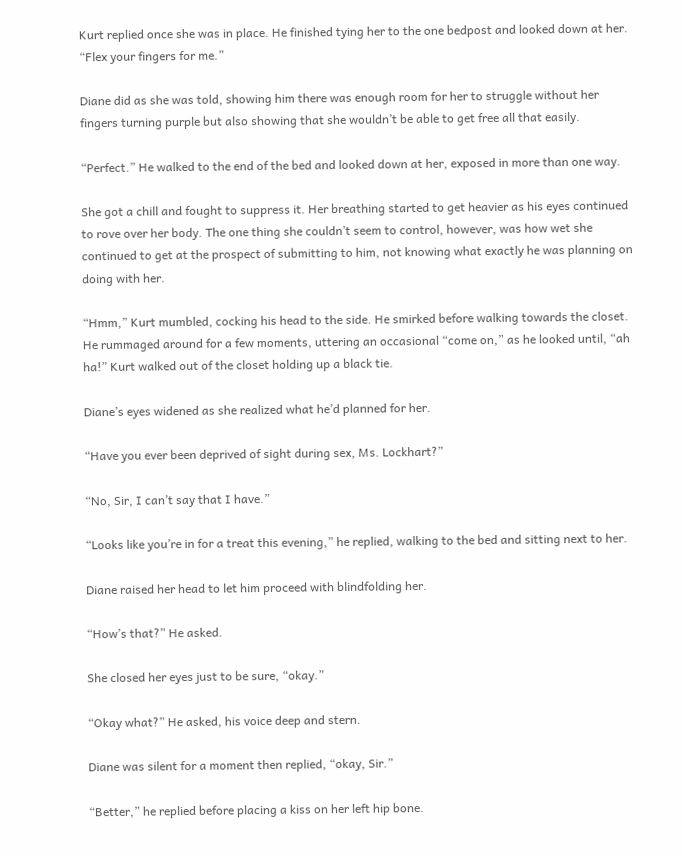Kurt replied once she was in place. He finished tying her to the one bedpost and looked down at her. “Flex your fingers for me.”

Diane did as she was told, showing him there was enough room for her to struggle without her fingers turning purple but also showing that she wouldn’t be able to get free all that easily.

“Perfect.” He walked to the end of the bed and looked down at her, exposed in more than one way.

She got a chill and fought to suppress it. Her breathing started to get heavier as his eyes continued to rove over her body. The one thing she couldn’t seem to control, however, was how wet she continued to get at the prospect of submitting to him, not knowing what exactly he was planning on doing with her.

“Hmm,” Kurt mumbled, cocking his head to the side. He smirked before walking towards the closet. He rummaged around for a few moments, uttering an occasional “come on,” as he looked until, “ah ha!” Kurt walked out of the closet holding up a black tie.

Diane’s eyes widened as she realized what he’d planned for her.

“Have you ever been deprived of sight during sex, Ms. Lockhart?”

“No, Sir, I can’t say that I have.”

“Looks like you’re in for a treat this evening,” he replied, walking to the bed and sitting next to her.

Diane raised her head to let him proceed with blindfolding her.

“How’s that?” He asked.

She closed her eyes just to be sure, “okay.”

“Okay what?” He asked, his voice deep and stern.

Diane was silent for a moment then replied, “okay, Sir.”

“Better,” he replied before placing a kiss on her left hip bone.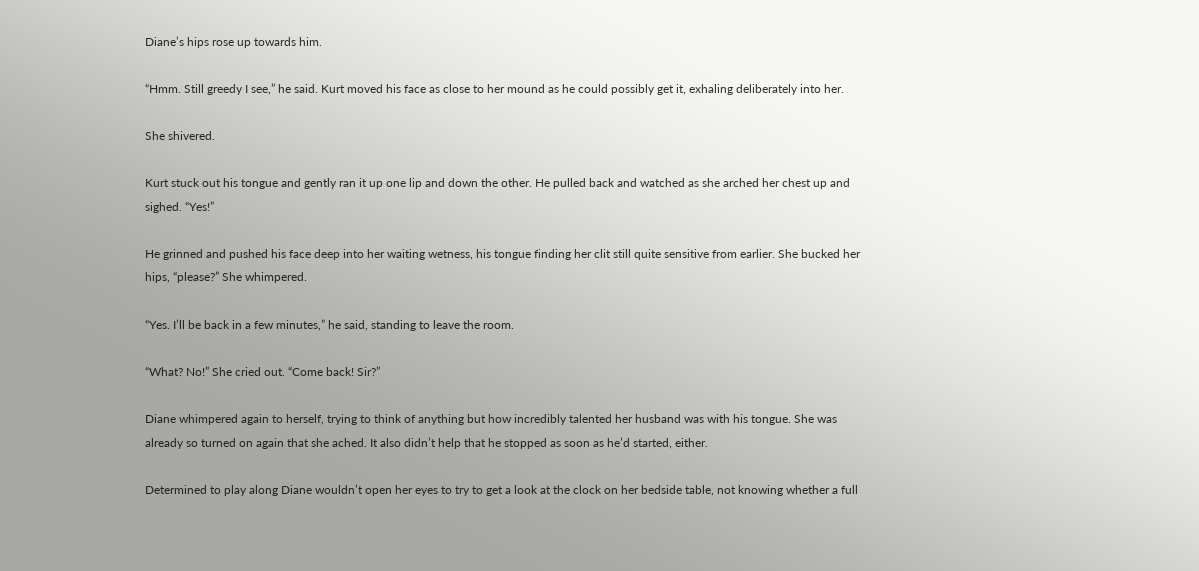Diane’s hips rose up towards him.

“Hmm. Still greedy I see,” he said. Kurt moved his face as close to her mound as he could possibly get it, exhaling deliberately into her.

She shivered.

Kurt stuck out his tongue and gently ran it up one lip and down the other. He pulled back and watched as she arched her chest up and sighed. “Yes!”

He grinned and pushed his face deep into her waiting wetness, his tongue finding her clit still quite sensitive from earlier. She bucked her hips, “please?” She whimpered.

“Yes. I’ll be back in a few minutes,” he said, standing to leave the room.

“What? No!” She cried out. “Come back! Sir?”

Diane whimpered again to herself, trying to think of anything but how incredibly talented her husband was with his tongue. She was already so turned on again that she ached. It also didn’t help that he stopped as soon as he’d started, either.

Determined to play along Diane wouldn’t open her eyes to try to get a look at the clock on her bedside table, not knowing whether a full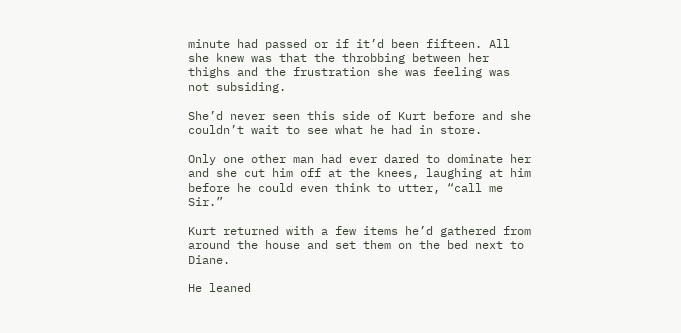minute had passed or if it’d been fifteen. All she knew was that the throbbing between her thighs and the frustration she was feeling was not subsiding.

She’d never seen this side of Kurt before and she couldn’t wait to see what he had in store.

Only one other man had ever dared to dominate her and she cut him off at the knees, laughing at him before he could even think to utter, “call me Sir.”

Kurt returned with a few items he’d gathered from around the house and set them on the bed next to Diane.

He leaned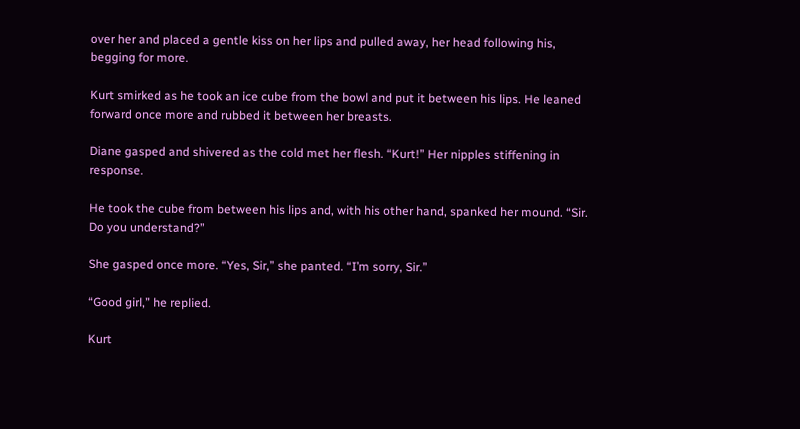over her and placed a gentle kiss on her lips and pulled away, her head following his, begging for more.

Kurt smirked as he took an ice cube from the bowl and put it between his lips. He leaned forward once more and rubbed it between her breasts.

Diane gasped and shivered as the cold met her flesh. “Kurt!” Her nipples stiffening in response.

He took the cube from between his lips and, with his other hand, spanked her mound. “Sir. Do you understand?”

She gasped once more. “Yes, Sir,” she panted. “I’m sorry, Sir.”

“Good girl,” he replied.

Kurt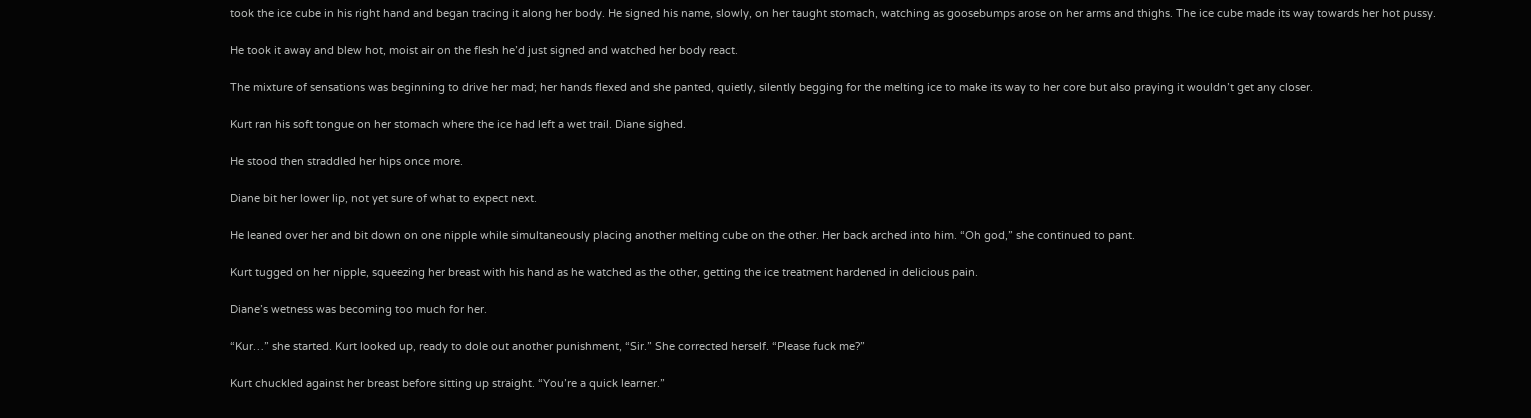took the ice cube in his right hand and began tracing it along her body. He signed his name, slowly, on her taught stomach, watching as goosebumps arose on her arms and thighs. The ice cube made its way towards her hot pussy.

He took it away and blew hot, moist air on the flesh he’d just signed and watched her body react.

The mixture of sensations was beginning to drive her mad; her hands flexed and she panted, quietly, silently begging for the melting ice to make its way to her core but also praying it wouldn’t get any closer.

Kurt ran his soft tongue on her stomach where the ice had left a wet trail. Diane sighed.

He stood then straddled her hips once more.

Diane bit her lower lip, not yet sure of what to expect next.

He leaned over her and bit down on one nipple while simultaneously placing another melting cube on the other. Her back arched into him. “Oh god,” she continued to pant.

Kurt tugged on her nipple, squeezing her breast with his hand as he watched as the other, getting the ice treatment hardened in delicious pain.

Diane’s wetness was becoming too much for her.

“Kur…” she started. Kurt looked up, ready to dole out another punishment, “Sir.” She corrected herself. “Please fuck me?”

Kurt chuckled against her breast before sitting up straight. “You’re a quick learner.”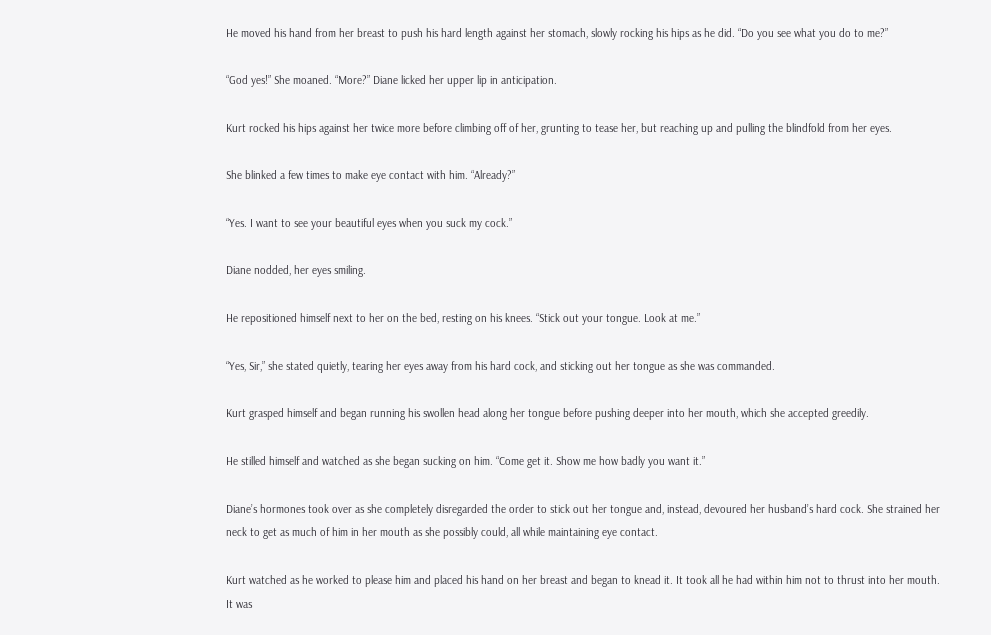He moved his hand from her breast to push his hard length against her stomach, slowly rocking his hips as he did. “Do you see what you do to me?”

“God yes!” She moaned. “More?” Diane licked her upper lip in anticipation.

Kurt rocked his hips against her twice more before climbing off of her, grunting to tease her, but reaching up and pulling the blindfold from her eyes.

She blinked a few times to make eye contact with him. “Already?”

“Yes. I want to see your beautiful eyes when you suck my cock.”

Diane nodded, her eyes smiling.

He repositioned himself next to her on the bed, resting on his knees. “Stick out your tongue. Look at me.”

“Yes, Sir,” she stated quietly, tearing her eyes away from his hard cock, and sticking out her tongue as she was commanded.

Kurt grasped himself and began running his swollen head along her tongue before pushing deeper into her mouth, which she accepted greedily.

He stilled himself and watched as she began sucking on him. “Come get it. Show me how badly you want it.”

Diane’s hormones took over as she completely disregarded the order to stick out her tongue and, instead, devoured her husband’s hard cock. She strained her neck to get as much of him in her mouth as she possibly could, all while maintaining eye contact.

Kurt watched as he worked to please him and placed his hand on her breast and began to knead it. It took all he had within him not to thrust into her mouth. It was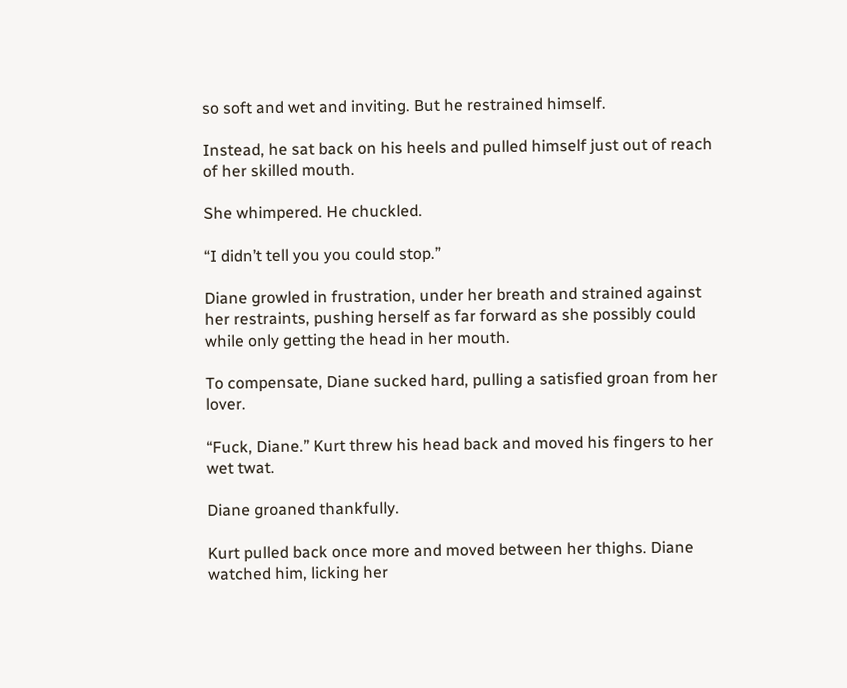so soft and wet and inviting. But he restrained himself.

Instead, he sat back on his heels and pulled himself just out of reach of her skilled mouth.

She whimpered. He chuckled.

“I didn’t tell you you could stop.”

Diane growled in frustration, under her breath and strained against her restraints, pushing herself as far forward as she possibly could while only getting the head in her mouth.

To compensate, Diane sucked hard, pulling a satisfied groan from her lover.

“Fuck, Diane.” Kurt threw his head back and moved his fingers to her wet twat.

Diane groaned thankfully.

Kurt pulled back once more and moved between her thighs. Diane watched him, licking her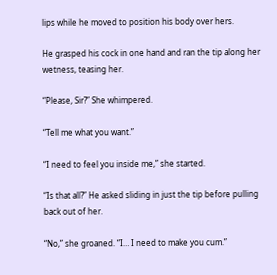lips while he moved to position his body over hers.

He grasped his cock in one hand and ran the tip along her wetness, teasing her.

“Please, Sir?” She whimpered.

“Tell me what you want.”

“I need to feel you inside me,” she started.

“Is that all?” He asked sliding in just the tip before pulling back out of her.

“No,” she groaned. “I… I need to make you cum.”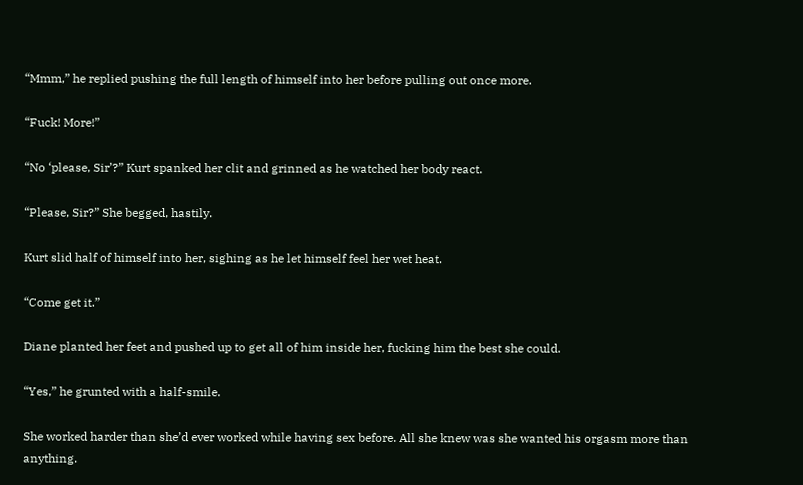“Mmm,” he replied pushing the full length of himself into her before pulling out once more.

“Fuck! More!”

“No ‘please, Sir’?” Kurt spanked her clit and grinned as he watched her body react.

“Please, Sir?” She begged, hastily.

Kurt slid half of himself into her, sighing as he let himself feel her wet heat.

“Come get it.”

Diane planted her feet and pushed up to get all of him inside her, fucking him the best she could.

“Yes,” he grunted with a half-smile.

She worked harder than she’d ever worked while having sex before. All she knew was she wanted his orgasm more than anything.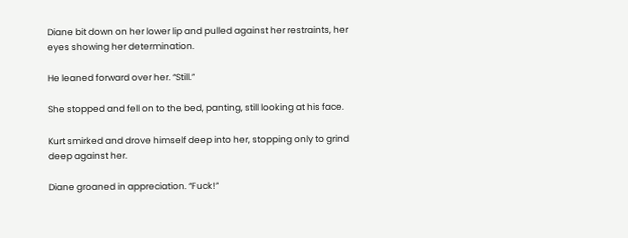Diane bit down on her lower lip and pulled against her restraints, her eyes showing her determination.

He leaned forward over her. “Still.”

She stopped and fell on to the bed, panting, still looking at his face.

Kurt smirked and drove himself deep into her, stopping only to grind deep against her.

Diane groaned in appreciation. “Fuck!”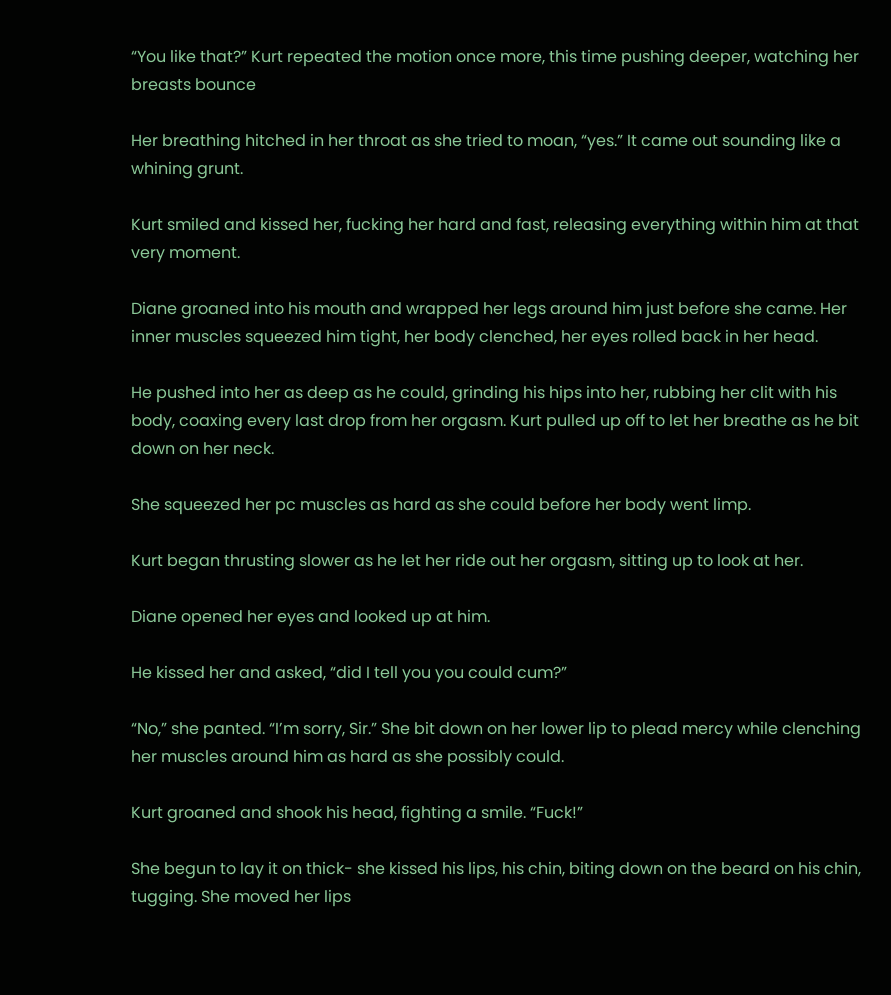“You like that?” Kurt repeated the motion once more, this time pushing deeper, watching her breasts bounce

Her breathing hitched in her throat as she tried to moan, “yes.” It came out sounding like a whining grunt.

Kurt smiled and kissed her, fucking her hard and fast, releasing everything within him at that very moment.

Diane groaned into his mouth and wrapped her legs around him just before she came. Her inner muscles squeezed him tight, her body clenched, her eyes rolled back in her head.

He pushed into her as deep as he could, grinding his hips into her, rubbing her clit with his body, coaxing every last drop from her orgasm. Kurt pulled up off to let her breathe as he bit down on her neck.

She squeezed her pc muscles as hard as she could before her body went limp.

Kurt began thrusting slower as he let her ride out her orgasm, sitting up to look at her.

Diane opened her eyes and looked up at him.

He kissed her and asked, “did I tell you you could cum?”

“No,” she panted. “I’m sorry, Sir.” She bit down on her lower lip to plead mercy while clenching her muscles around him as hard as she possibly could.

Kurt groaned and shook his head, fighting a smile. “Fuck!”

She begun to lay it on thick- she kissed his lips, his chin, biting down on the beard on his chin, tugging. She moved her lips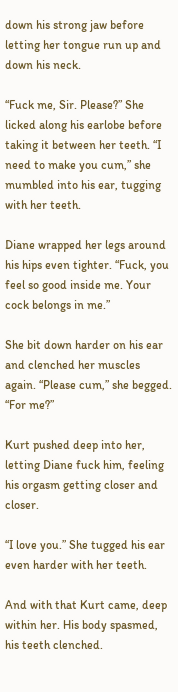down his strong jaw before letting her tongue run up and down his neck.

“Fuck me, Sir. Please?” She licked along his earlobe before taking it between her teeth. “I need to make you cum,” she mumbled into his ear, tugging with her teeth.

Diane wrapped her legs around his hips even tighter. “Fuck, you feel so good inside me. Your cock belongs in me.”

She bit down harder on his ear and clenched her muscles again. “Please cum,” she begged. “For me?”

Kurt pushed deep into her, letting Diane fuck him, feeling his orgasm getting closer and closer.

“I love you.” She tugged his ear even harder with her teeth.

And with that Kurt came, deep within her. His body spasmed, his teeth clenched.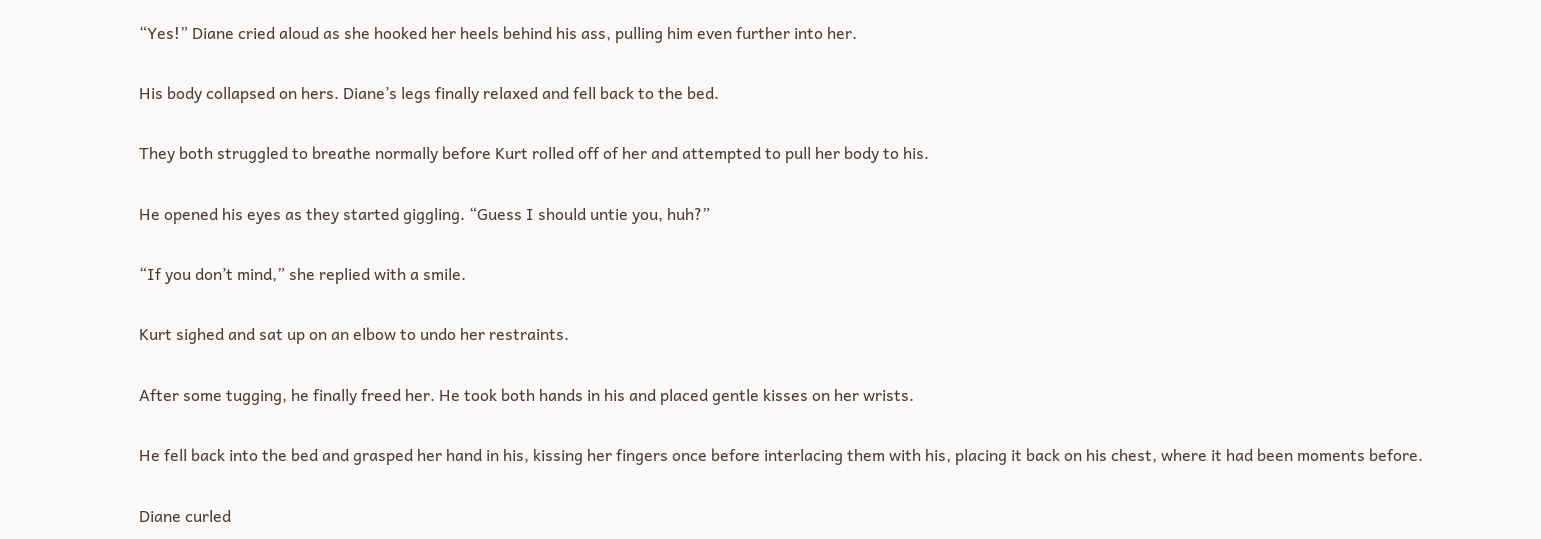“Yes!” Diane cried aloud as she hooked her heels behind his ass, pulling him even further into her.

His body collapsed on hers. Diane’s legs finally relaxed and fell back to the bed.

They both struggled to breathe normally before Kurt rolled off of her and attempted to pull her body to his.

He opened his eyes as they started giggling. “Guess I should untie you, huh?”

“If you don’t mind,” she replied with a smile.

Kurt sighed and sat up on an elbow to undo her restraints.

After some tugging, he finally freed her. He took both hands in his and placed gentle kisses on her wrists.

He fell back into the bed and grasped her hand in his, kissing her fingers once before interlacing them with his, placing it back on his chest, where it had been moments before.

Diane curled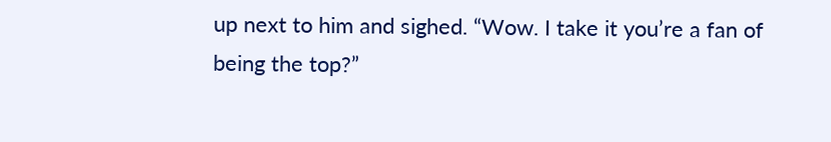up next to him and sighed. “Wow. I take it you’re a fan of being the top?”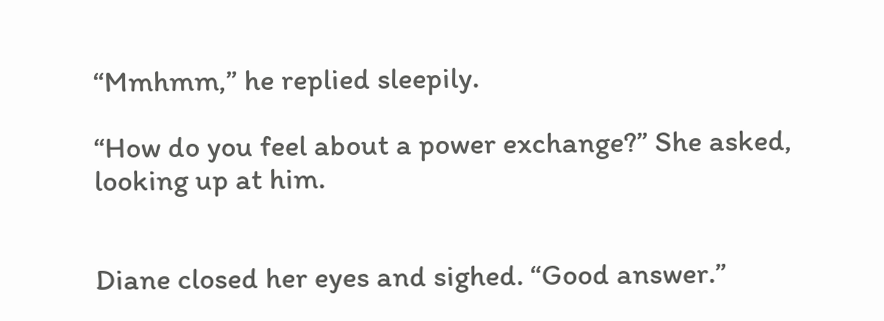“Mmhmm,” he replied sleepily.

“How do you feel about a power exchange?” She asked, looking up at him.


Diane closed her eyes and sighed. “Good answer.”